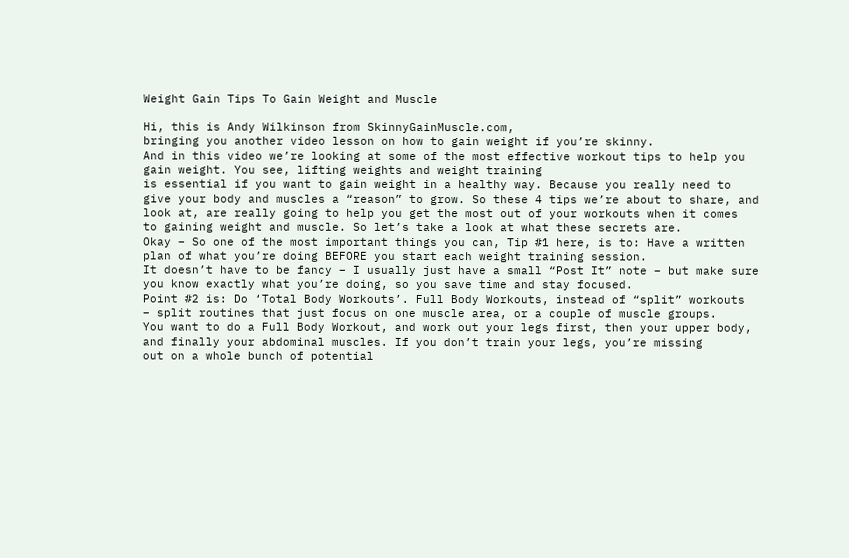Weight Gain Tips To Gain Weight and Muscle

Hi, this is Andy Wilkinson from SkinnyGainMuscle.com,
bringing you another video lesson on how to gain weight if you’re skinny.
And in this video we’re looking at some of the most effective workout tips to help you
gain weight. You see, lifting weights and weight training
is essential if you want to gain weight in a healthy way. Because you really need to
give your body and muscles a “reason” to grow. So these 4 tips we’re about to share, and
look at, are really going to help you get the most out of your workouts when it comes
to gaining weight and muscle. So let’s take a look at what these secrets are.
Okay – So one of the most important things you can, Tip #1 here, is to: Have a written
plan of what you’re doing BEFORE you start each weight training session.
It doesn’t have to be fancy – I usually just have a small “Post It” note – but make sure
you know exactly what you’re doing, so you save time and stay focused.
Point #2 is: Do ‘Total Body Workouts’. Full Body Workouts, instead of “split” workouts
– split routines that just focus on one muscle area, or a couple of muscle groups.
You want to do a Full Body Workout, and work out your legs first, then your upper body,
and finally your abdominal muscles. If you don’t train your legs, you’re missing
out on a whole bunch of potential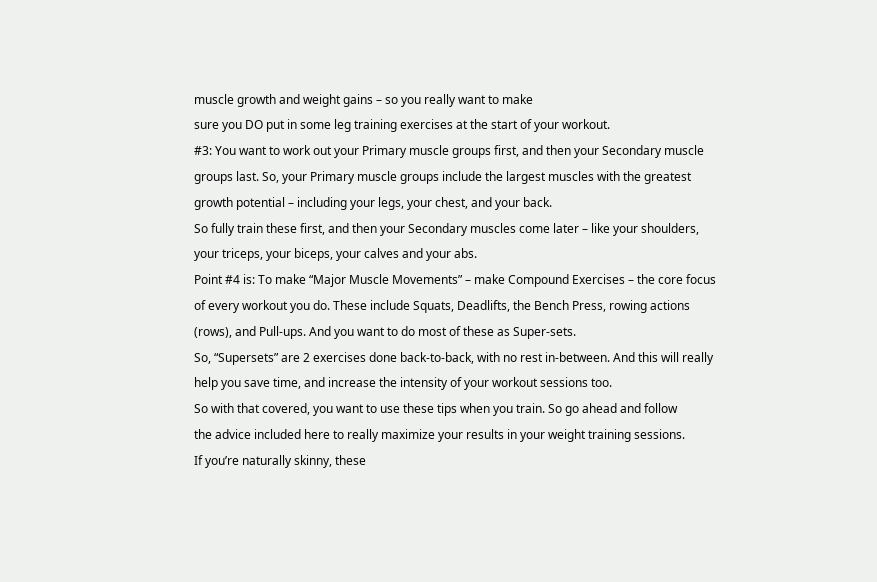muscle growth and weight gains – so you really want to make
sure you DO put in some leg training exercises at the start of your workout.
#3: You want to work out your Primary muscle groups first, and then your Secondary muscle
groups last. So, your Primary muscle groups include the largest muscles with the greatest
growth potential – including your legs, your chest, and your back.
So fully train these first, and then your Secondary muscles come later – like your shoulders,
your triceps, your biceps, your calves and your abs.
Point #4 is: To make “Major Muscle Movements” – make Compound Exercises – the core focus
of every workout you do. These include Squats, Deadlifts, the Bench Press, rowing actions
(rows), and Pull-ups. And you want to do most of these as Super-sets.
So, “Supersets” are 2 exercises done back-to-back, with no rest in-between. And this will really
help you save time, and increase the intensity of your workout sessions too.
So with that covered, you want to use these tips when you train. So go ahead and follow
the advice included here to really maximize your results in your weight training sessions.
If you’re naturally skinny, these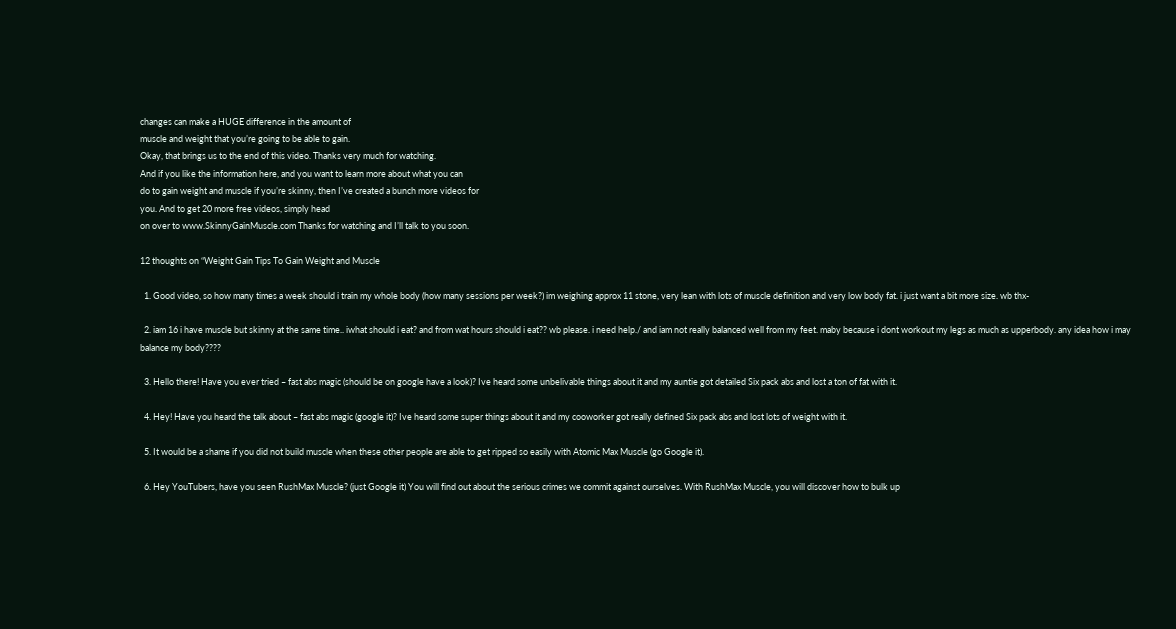changes can make a HUGE difference in the amount of
muscle and weight that you’re going to be able to gain.
Okay, that brings us to the end of this video. Thanks very much for watching.
And if you like the information here, and you want to learn more about what you can
do to gain weight and muscle if you’re skinny, then I’ve created a bunch more videos for
you. And to get 20 more free videos, simply head
on over to www.SkinnyGainMuscle.com Thanks for watching and I’ll talk to you soon.

12 thoughts on “Weight Gain Tips To Gain Weight and Muscle

  1. Good video, so how many times a week should i train my whole body (how many sessions per week?) im weighing approx 11 stone, very lean with lots of muscle definition and very low body fat. i just want a bit more size. wb thx-

  2. iam 16 i have muscle but skinny at the same time.. iwhat should i eat? and from wat hours should i eat?? wb please. i need help./ and iam not really balanced well from my feet. maby because i dont workout my legs as much as upperbody. any idea how i may balance my body????

  3. Hello there! Have you ever tried – fast abs magic (should be on google have a look)? Ive heard some unbelivable things about it and my auntie got detailed Six pack abs and lost a ton of fat with it.

  4. Hey! Have you heard the talk about – fast abs magic (google it)? Ive heard some super things about it and my cooworker got really defined Six pack abs and lost lots of weight with it.

  5. It would be a shame if you did not build muscle when these other people are able to get ripped so easily with Atomic Max Muscle (go Google it).

  6. Hey YouTubers, have you seen RushMax Muscle? (just Google it) You will find out about the serious crimes we commit against ourselves. With RushMax Muscle, you will discover how to bulk up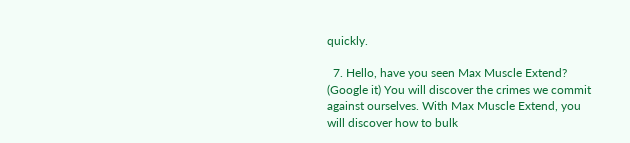quickly.

  7. Hello, have you seen Max Muscle Extend? (Google it) You will discover the crimes we commit against ourselves. With Max Muscle Extend, you will discover how to bulk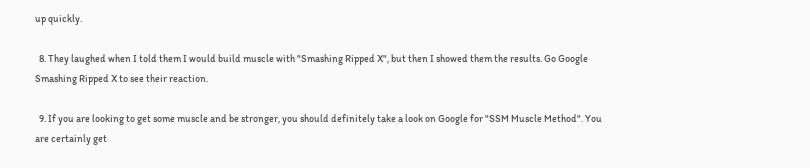up quickly.

  8. They laughed when I told them I would build muscle with "Smashing Ripped X", but then I showed them the results. Go Google Smashing Ripped X to see their reaction.

  9. If you are looking to get some muscle and be stronger, you should definitely take a look on Google for "SSM Muscle Method". You are certainly get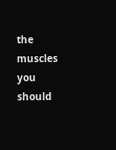the muscles you should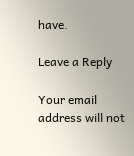have.

Leave a Reply

Your email address will not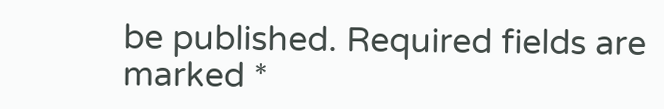be published. Required fields are marked *